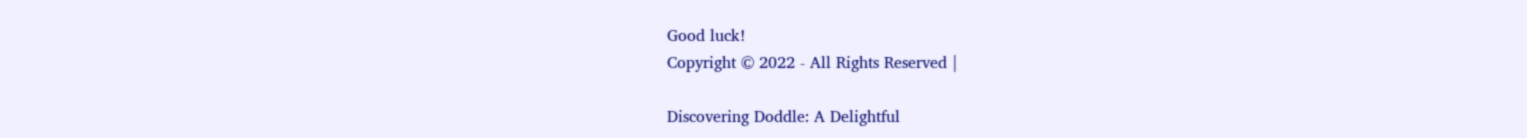Good luck!
Copyright © 2022 - All Rights Reserved |

Discovering Doddle: A Delightful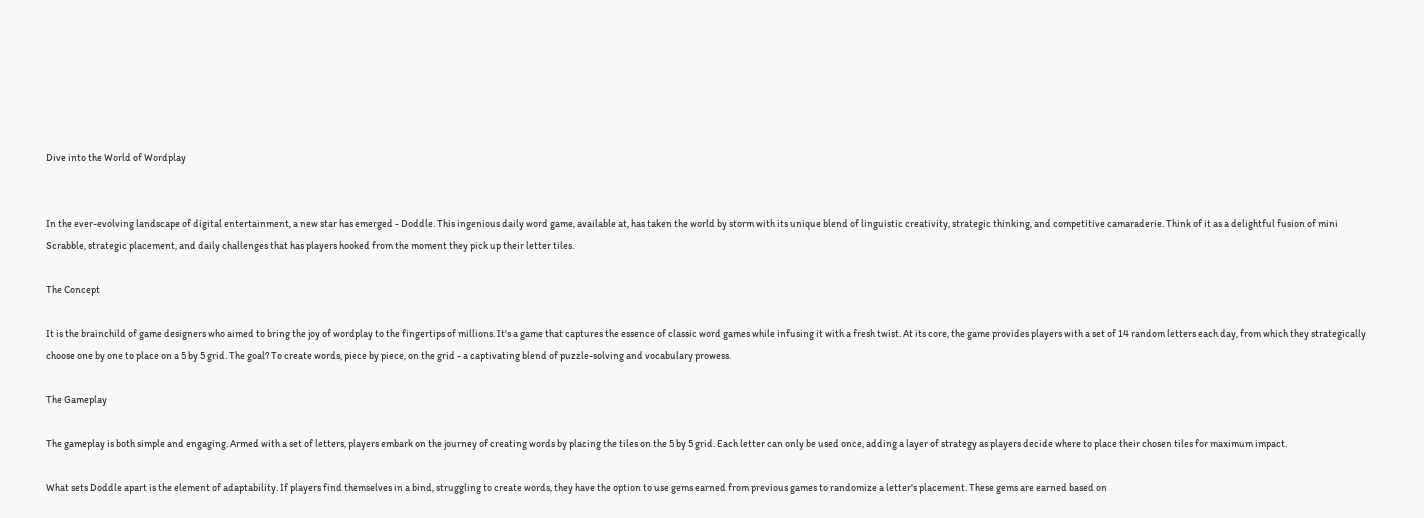Dive into the World of Wordplay


In the ever-evolving landscape of digital entertainment, a new star has emerged - Doddle. This ingenious daily word game, available at, has taken the world by storm with its unique blend of linguistic creativity, strategic thinking, and competitive camaraderie. Think of it as a delightful fusion of mini Scrabble, strategic placement, and daily challenges that has players hooked from the moment they pick up their letter tiles.

The Concept

It is the brainchild of game designers who aimed to bring the joy of wordplay to the fingertips of millions. It's a game that captures the essence of classic word games while infusing it with a fresh twist. At its core, the game provides players with a set of 14 random letters each day, from which they strategically choose one by one to place on a 5 by 5 grid. The goal? To create words, piece by piece, on the grid - a captivating blend of puzzle-solving and vocabulary prowess.

The Gameplay

The gameplay is both simple and engaging. Armed with a set of letters, players embark on the journey of creating words by placing the tiles on the 5 by 5 grid. Each letter can only be used once, adding a layer of strategy as players decide where to place their chosen tiles for maximum impact.

What sets Doddle apart is the element of adaptability. If players find themselves in a bind, struggling to create words, they have the option to use gems earned from previous games to randomize a letter's placement. These gems are earned based on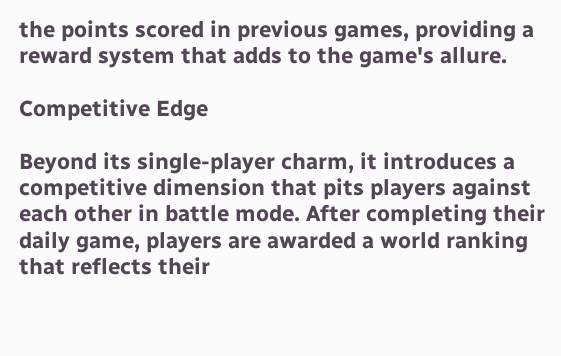the points scored in previous games, providing a reward system that adds to the game's allure.

Competitive Edge

Beyond its single-player charm, it introduces a competitive dimension that pits players against each other in battle mode. After completing their daily game, players are awarded a world ranking that reflects their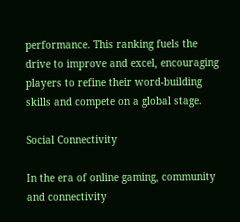performance. This ranking fuels the drive to improve and excel, encouraging players to refine their word-building skills and compete on a global stage.

Social Connectivity

In the era of online gaming, community and connectivity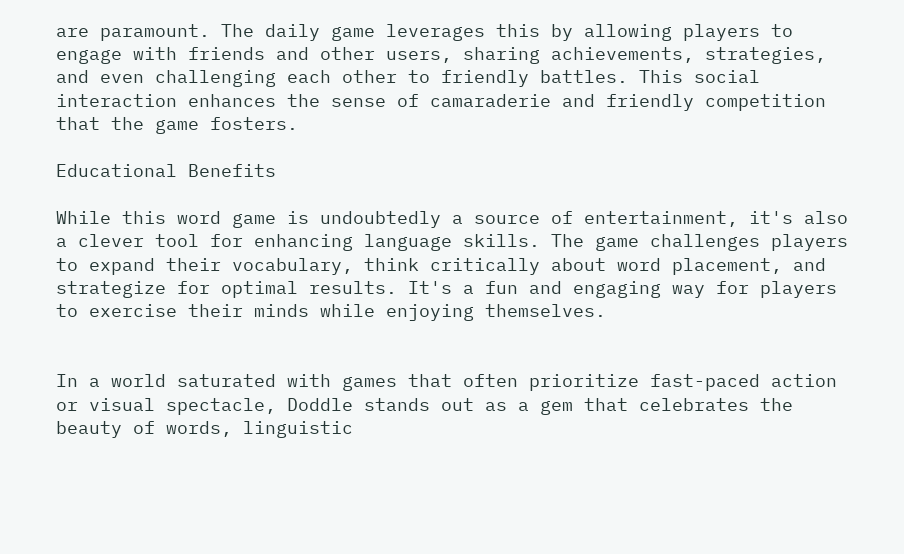are paramount. The daily game leverages this by allowing players to engage with friends and other users, sharing achievements, strategies, and even challenging each other to friendly battles. This social interaction enhances the sense of camaraderie and friendly competition that the game fosters.

Educational Benefits

While this word game is undoubtedly a source of entertainment, it's also a clever tool for enhancing language skills. The game challenges players to expand their vocabulary, think critically about word placement, and strategize for optimal results. It's a fun and engaging way for players to exercise their minds while enjoying themselves.


In a world saturated with games that often prioritize fast-paced action or visual spectacle, Doddle stands out as a gem that celebrates the beauty of words, linguistic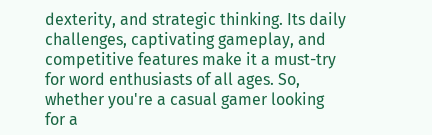dexterity, and strategic thinking. Its daily challenges, captivating gameplay, and competitive features make it a must-try for word enthusiasts of all ages. So, whether you're a casual gamer looking for a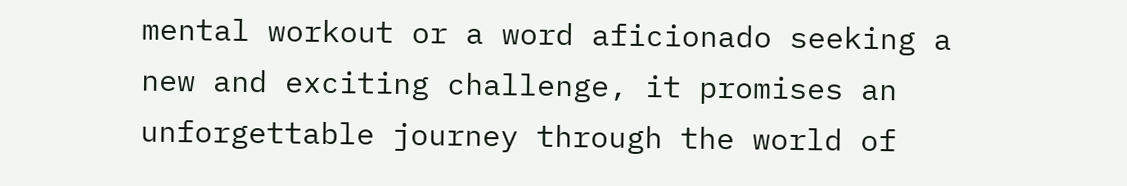mental workout or a word aficionado seeking a new and exciting challenge, it promises an unforgettable journey through the world of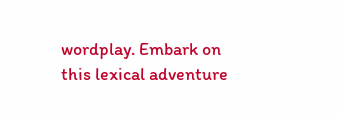wordplay. Embark on this lexical adventure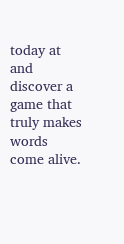today at and discover a game that truly makes words come alive.